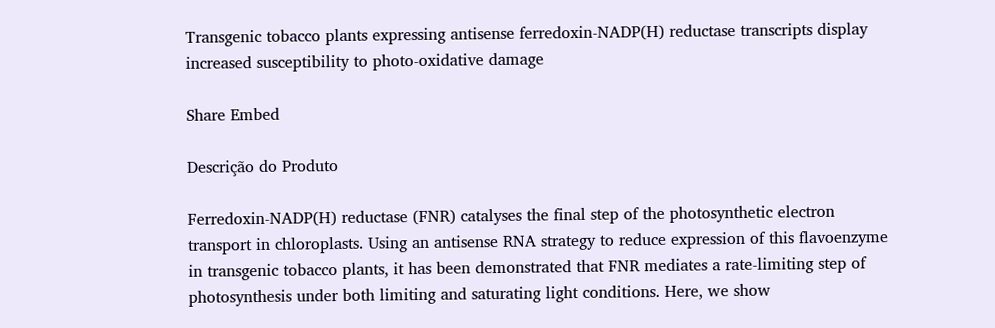Transgenic tobacco plants expressing antisense ferredoxin-NADP(H) reductase transcripts display increased susceptibility to photo-oxidative damage

Share Embed

Descrição do Produto

Ferredoxin-NADP(H) reductase (FNR) catalyses the final step of the photosynthetic electron transport in chloroplasts. Using an antisense RNA strategy to reduce expression of this flavoenzyme in transgenic tobacco plants, it has been demonstrated that FNR mediates a rate-limiting step of photosynthesis under both limiting and saturating light conditions. Here, we show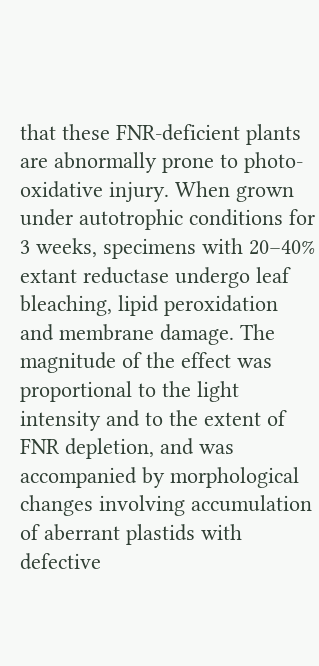that these FNR-deficient plants are abnormally prone to photo-oxidative injury. When grown under autotrophic conditions for 3 weeks, specimens with 20–40% extant reductase undergo leaf bleaching, lipid peroxidation and membrane damage. The magnitude of the effect was proportional to the light intensity and to the extent of FNR depletion, and was accompanied by morphological changes involving accumulation of aberrant plastids with defective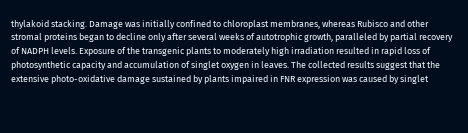thylakoid stacking. Damage was initially confined to chloroplast membranes, whereas Rubisco and other stromal proteins began to decline only after several weeks of autotrophic growth, paralleled by partial recovery of NADPH levels. Exposure of the transgenic plants to moderately high irradiation resulted in rapid loss of photosynthetic capacity and accumulation of singlet oxygen in leaves. The collected results suggest that the extensive photo-oxidative damage sustained by plants impaired in FNR expression was caused by singlet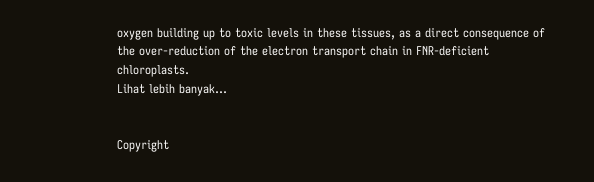oxygen building up to toxic levels in these tissues, as a direct consequence of the over-reduction of the electron transport chain in FNR-deficient chloroplasts.
Lihat lebih banyak...


Copyright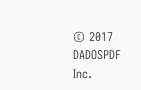© 2017 DADOSPDF Inc.